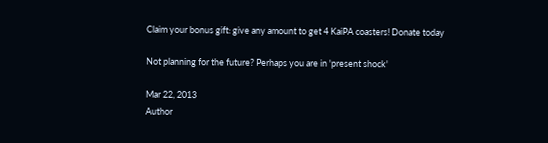Claim your bonus gift: give any amount to get 4 KaiPA coasters! Donate today

Not planning for the future? Perhaps you are in 'present shock'

Mar 22, 2013
Author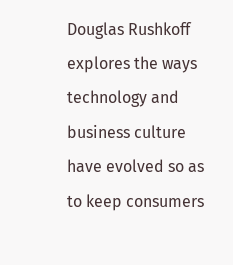Douglas Rushkoff explores the ways technology and business culture have evolved so as to keep consumers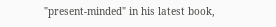"present-minded" in his latest book,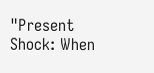"Present Shock: When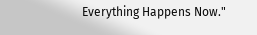Everything Happens Now."